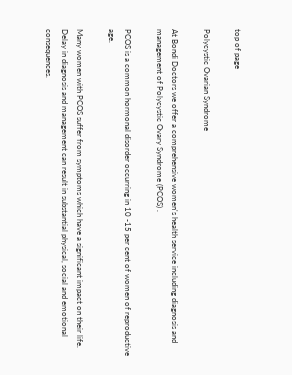top of page

Polycystic Ovarian Syndrome

At Bondi Doctors we offer a comprehensive women's health service including diagnosis and management of Polycystic Ovary Syndrome (PCOS) .

PCOS is a common hormonal disorder occurring in 10 -15 per cent of women of reproductive age.

Many women with PCOS suffer from symptoms which have a significant impact on their life. Delay in diagnosis and management can result in substantial physical, social and emotional consequences.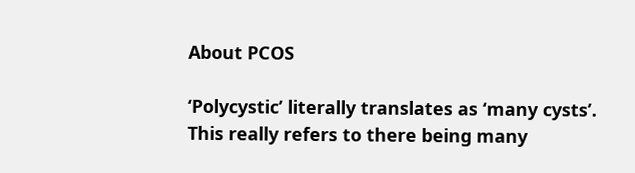About PCOS

‘Polycystic’ literally translates as ‘many cysts’. This really refers to there being many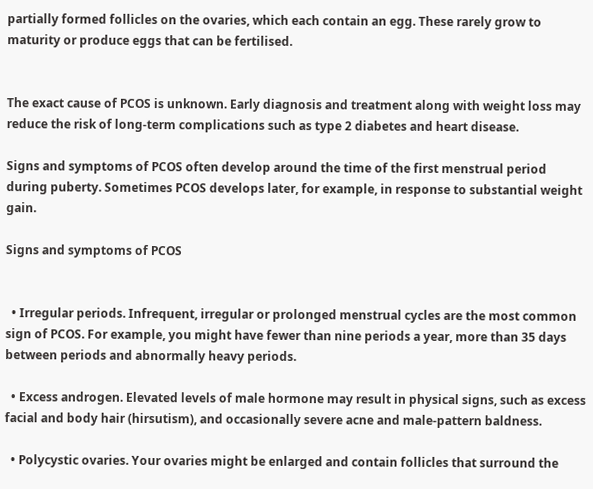partially formed follicles on the ovaries, which each contain an egg. These rarely grow to maturity or produce eggs that can be fertilised.


The exact cause of PCOS is unknown. Early diagnosis and treatment along with weight loss may reduce the risk of long-term complications such as type 2 diabetes and heart disease.

Signs and symptoms of PCOS often develop around the time of the first menstrual period during puberty. Sometimes PCOS develops later, for example, in response to substantial weight gain.

Signs and symptoms of PCOS


  • Irregular periods. Infrequent, irregular or prolonged menstrual cycles are the most common sign of PCOS. For example, you might have fewer than nine periods a year, more than 35 days between periods and abnormally heavy periods.

  • Excess androgen. Elevated levels of male hormone may result in physical signs, such as excess facial and body hair (hirsutism), and occasionally severe acne and male-pattern baldness.

  • Polycystic ovaries. Your ovaries might be enlarged and contain follicles that surround the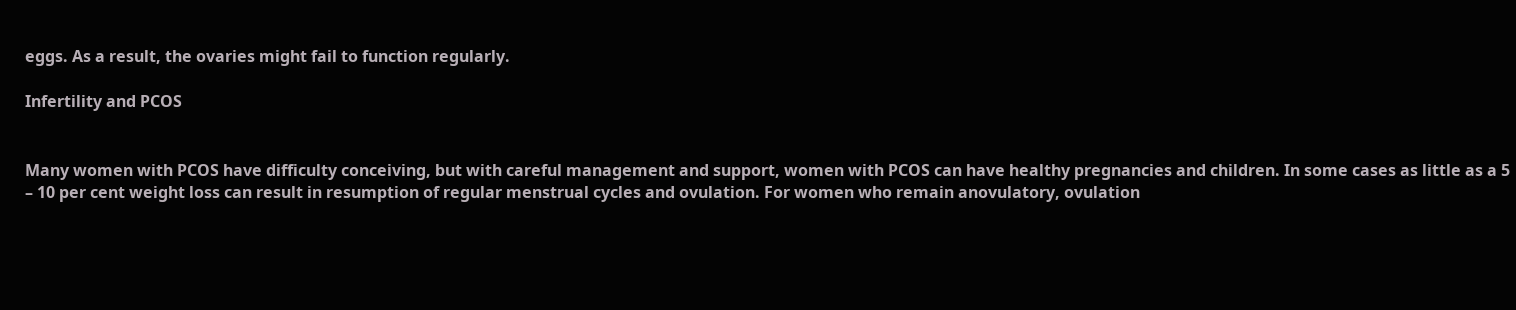eggs. As a result, the ovaries might fail to function regularly.

Infertility and PCOS


Many women with PCOS have difficulty conceiving, but with careful management and support, women with PCOS can have healthy pregnancies and children. In some cases as little as a 5 – 10 per cent weight loss can result in resumption of regular menstrual cycles and ovulation. For women who remain anovulatory, ovulation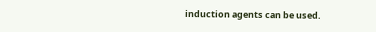induction agents can be used.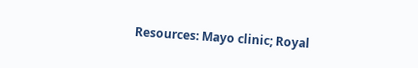Resources: Mayo clinic; Royal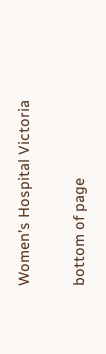Women’s Hospital Victoria

bottom of page